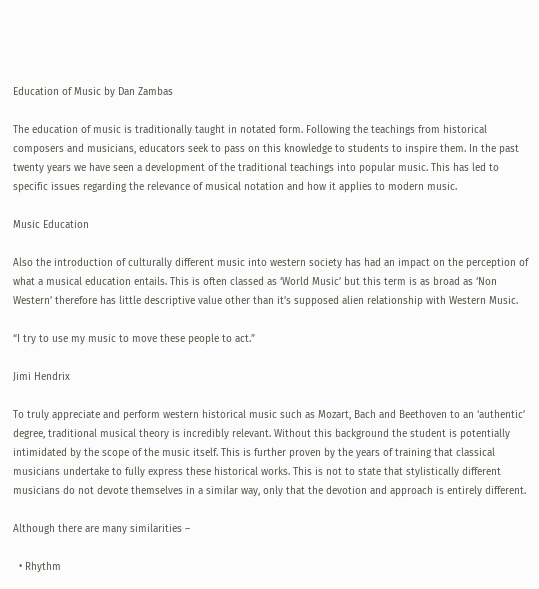Education of Music by Dan Zambas

The education of music is traditionally taught in notated form. Following the teachings from historical composers and musicians, educators seek to pass on this knowledge to students to inspire them. In the past twenty years we have seen a development of the traditional teachings into popular music. This has led to specific issues regarding the relevance of musical notation and how it applies to modern music.

Music Education

Also the introduction of culturally different music into western society has had an impact on the perception of what a musical education entails. This is often classed as ‘World Music’ but this term is as broad as ‘Non Western’ therefore has little descriptive value other than it’s supposed alien relationship with Western Music.

“I try to use my music to move these people to act.”

Jimi Hendrix

To truly appreciate and perform western historical music such as Mozart, Bach and Beethoven to an ‘authentic’ degree, traditional musical theory is incredibly relevant. Without this background the student is potentially intimidated by the scope of the music itself. This is further proven by the years of training that classical musicians undertake to fully express these historical works. This is not to state that stylistically different musicians do not devote themselves in a similar way, only that the devotion and approach is entirely different.

Although there are many similarities –

  • Rhythm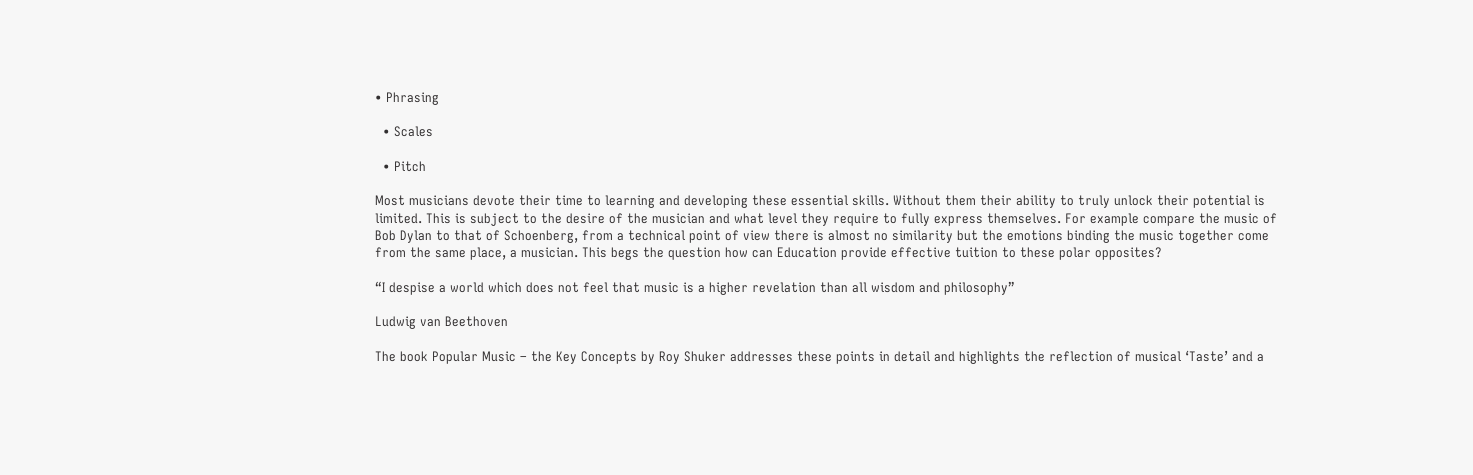• Phrasing

  • Scales

  • Pitch

Most musicians devote their time to learning and developing these essential skills. Without them their ability to truly unlock their potential is limited. This is subject to the desire of the musician and what level they require to fully express themselves. For example compare the music of Bob Dylan to that of Schoenberg, from a technical point of view there is almost no similarity but the emotions binding the music together come from the same place, a musician. This begs the question how can Education provide effective tuition to these polar opposites?

“I despise a world which does not feel that music is a higher revelation than all wisdom and philosophy”

Ludwig van Beethoven

The book Popular Music – the Key Concepts by Roy Shuker addresses these points in detail and highlights the reflection of musical ‘Taste’ and a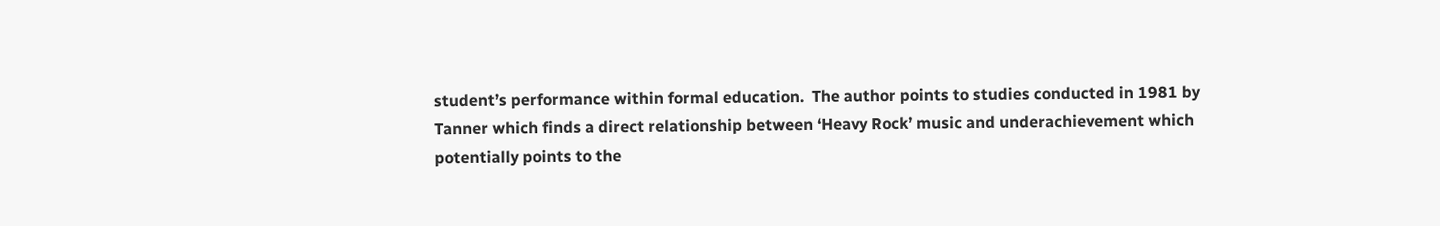student’s performance within formal education.  The author points to studies conducted in 1981 by Tanner which finds a direct relationship between ‘Heavy Rock’ music and underachievement which potentially points to the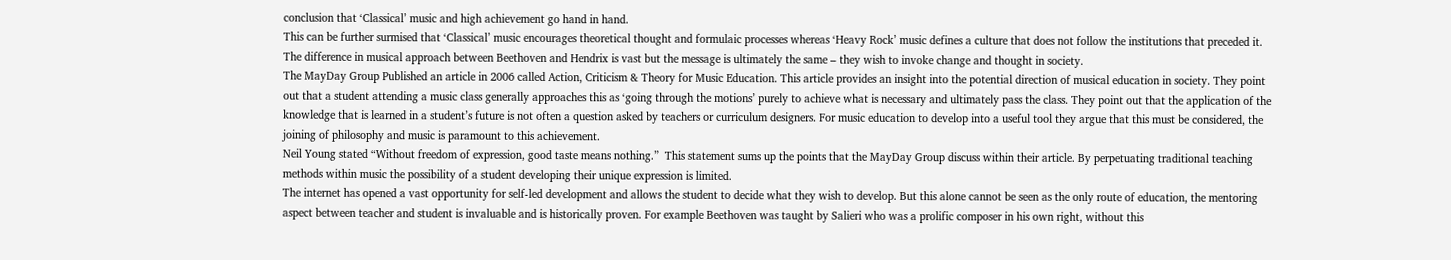conclusion that ‘Classical’ music and high achievement go hand in hand.
This can be further surmised that ‘Classical’ music encourages theoretical thought and formulaic processes whereas ‘Heavy Rock’ music defines a culture that does not follow the institutions that preceded it. The difference in musical approach between Beethoven and Hendrix is vast but the message is ultimately the same – they wish to invoke change and thought in society.
The MayDay Group Published an article in 2006 called Action, Criticism & Theory for Music Education. This article provides an insight into the potential direction of musical education in society. They point out that a student attending a music class generally approaches this as ‘going through the motions’ purely to achieve what is necessary and ultimately pass the class. They point out that the application of the knowledge that is learned in a student’s future is not often a question asked by teachers or curriculum designers. For music education to develop into a useful tool they argue that this must be considered, the joining of philosophy and music is paramount to this achievement.
Neil Young stated “Without freedom of expression, good taste means nothing.”  This statement sums up the points that the MayDay Group discuss within their article. By perpetuating traditional teaching methods within music the possibility of a student developing their unique expression is limited.
The internet has opened a vast opportunity for self-led development and allows the student to decide what they wish to develop. But this alone cannot be seen as the only route of education, the mentoring aspect between teacher and student is invaluable and is historically proven. For example Beethoven was taught by Salieri who was a prolific composer in his own right, without this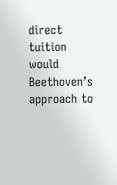direct tuition would Beethoven’s approach to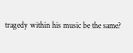tragedy within his music be the same?